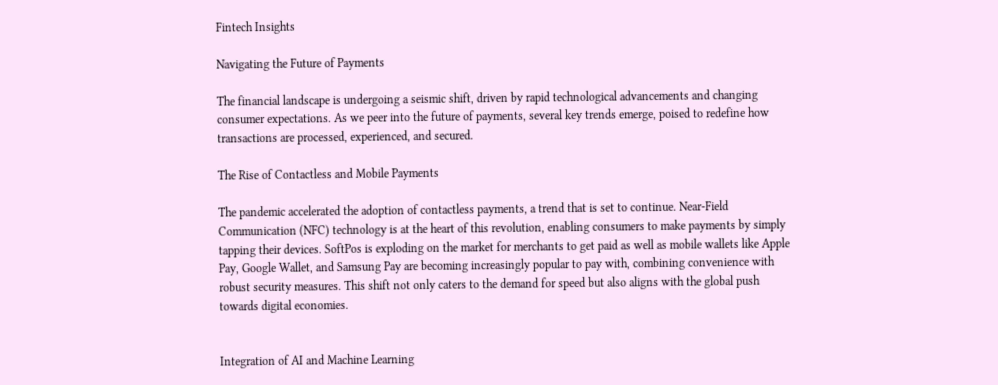Fintech Insights

Navigating the Future of Payments

The financial landscape is undergoing a seismic shift, driven by rapid technological advancements and changing consumer expectations. As we peer into the future of payments, several key trends emerge, poised to redefine how transactions are processed, experienced, and secured.

The Rise of Contactless and Mobile Payments

The pandemic accelerated the adoption of contactless payments, a trend that is set to continue. Near-Field Communication (NFC) technology is at the heart of this revolution, enabling consumers to make payments by simply tapping their devices. SoftPos is exploding on the market for merchants to get paid as well as mobile wallets like Apple Pay, Google Wallet, and Samsung Pay are becoming increasingly popular to pay with, combining convenience with robust security measures. This shift not only caters to the demand for speed but also aligns with the global push towards digital economies.


Integration of AI and Machine Learning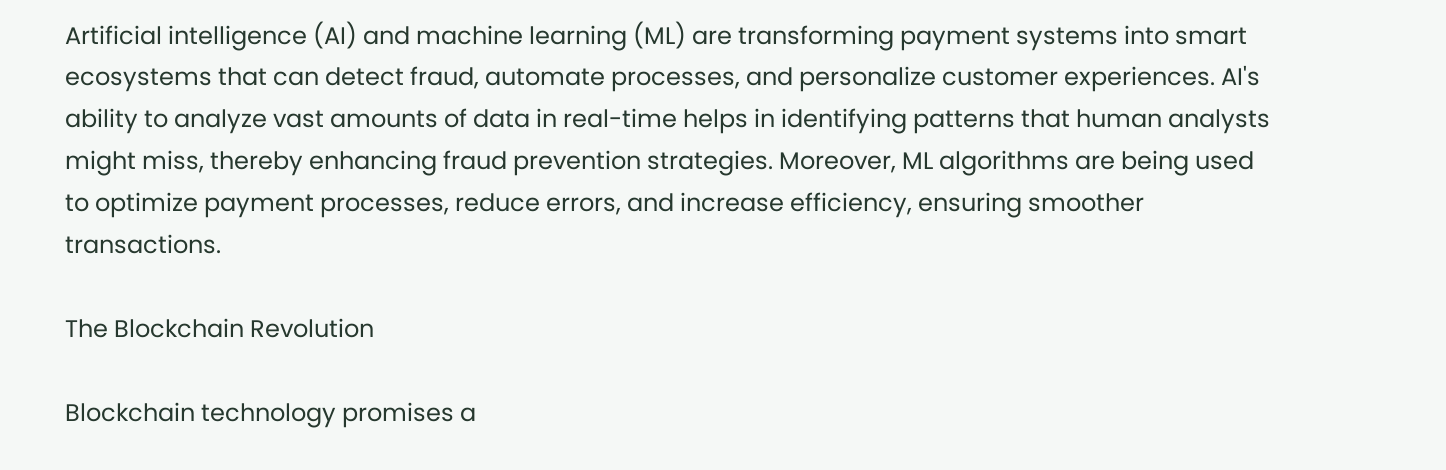Artificial intelligence (AI) and machine learning (ML) are transforming payment systems into smart ecosystems that can detect fraud, automate processes, and personalize customer experiences. AI's ability to analyze vast amounts of data in real-time helps in identifying patterns that human analysts might miss, thereby enhancing fraud prevention strategies. Moreover, ML algorithms are being used to optimize payment processes, reduce errors, and increase efficiency, ensuring smoother transactions.

The Blockchain Revolution

Blockchain technology promises a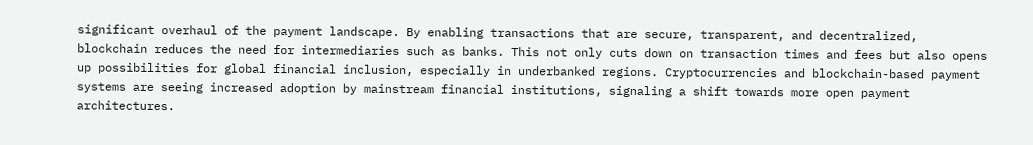significant overhaul of the payment landscape. By enabling transactions that are secure, transparent, and decentralized, blockchain reduces the need for intermediaries such as banks. This not only cuts down on transaction times and fees but also opens up possibilities for global financial inclusion, especially in underbanked regions. Cryptocurrencies and blockchain-based payment systems are seeing increased adoption by mainstream financial institutions, signaling a shift towards more open payment architectures.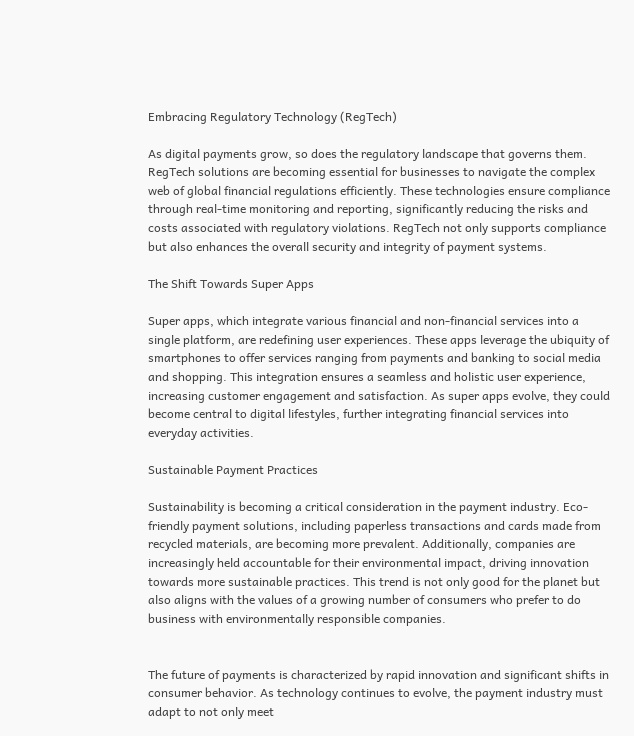Embracing Regulatory Technology (RegTech)

As digital payments grow, so does the regulatory landscape that governs them. RegTech solutions are becoming essential for businesses to navigate the complex web of global financial regulations efficiently. These technologies ensure compliance through real-time monitoring and reporting, significantly reducing the risks and costs associated with regulatory violations. RegTech not only supports compliance but also enhances the overall security and integrity of payment systems.

The Shift Towards Super Apps

Super apps, which integrate various financial and non-financial services into a single platform, are redefining user experiences. These apps leverage the ubiquity of smartphones to offer services ranging from payments and banking to social media and shopping. This integration ensures a seamless and holistic user experience, increasing customer engagement and satisfaction. As super apps evolve, they could become central to digital lifestyles, further integrating financial services into everyday activities.

Sustainable Payment Practices

Sustainability is becoming a critical consideration in the payment industry. Eco-friendly payment solutions, including paperless transactions and cards made from recycled materials, are becoming more prevalent. Additionally, companies are increasingly held accountable for their environmental impact, driving innovation towards more sustainable practices. This trend is not only good for the planet but also aligns with the values of a growing number of consumers who prefer to do business with environmentally responsible companies.


The future of payments is characterized by rapid innovation and significant shifts in consumer behavior. As technology continues to evolve, the payment industry must adapt to not only meet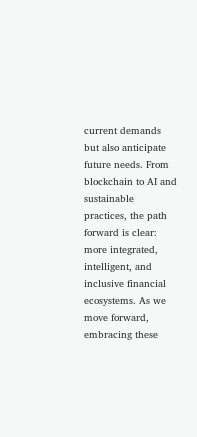current demands but also anticipate future needs. From blockchain to AI and sustainable practices, the path forward is clear: more integrated, intelligent, and inclusive financial ecosystems. As we move forward, embracing these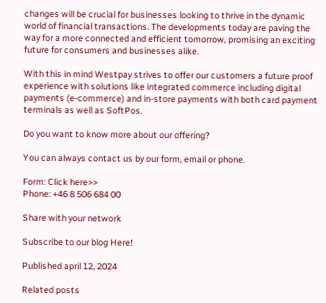changes will be crucial for businesses looking to thrive in the dynamic world of financial transactions. The developments today are paving the way for a more connected and efficient tomorrow, promising an exciting future for consumers and businesses alike.

With this in mind Westpay strives to offer our customers a future proof experience with solutions like integrated commerce including digital payments (e-commerce) and in-store payments with both card payment terminals as well as SoftPos.

Do you want to know more about our offering?

You can always contact us by our form, email or phone.

Form: Click here>>
Phone: +46 8 506 684 00

Share with your network

Subscribe to our blog Here!

Published april 12, 2024

Related posts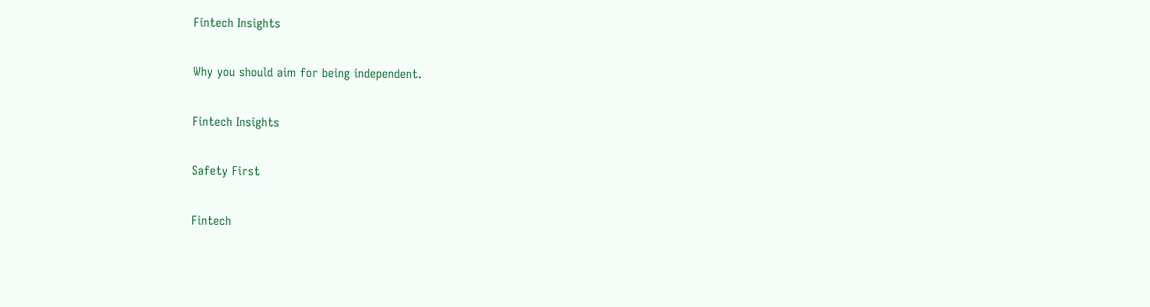Fintech Insights

Why you should aim for being independent.

Fintech Insights

Safety First

Fintech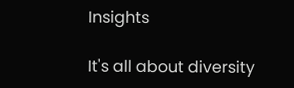Insights

It's all about diversity